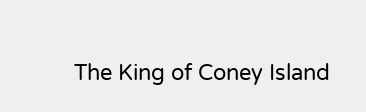The King of Coney Island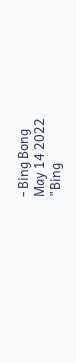- Bing Bong
May 14 2022
"Bing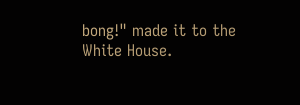bong!" made it to the White House.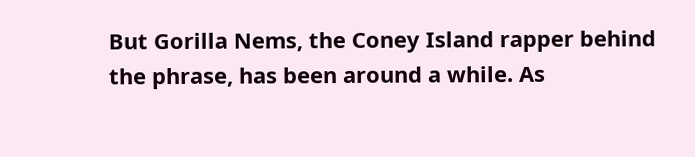But Gorilla Nems, the Coney Island rapper behind the phrase, has been around a while. As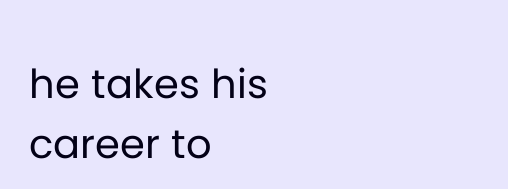he takes his career to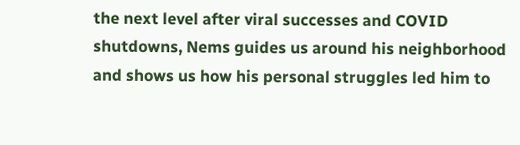the next level after viral successes and COVID shutdowns, Nems guides us around his neighborhood and shows us how his personal struggles led him to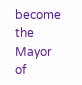become the Mayor of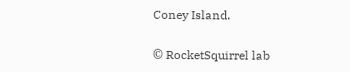Coney Island.

© RocketSquirrel lab